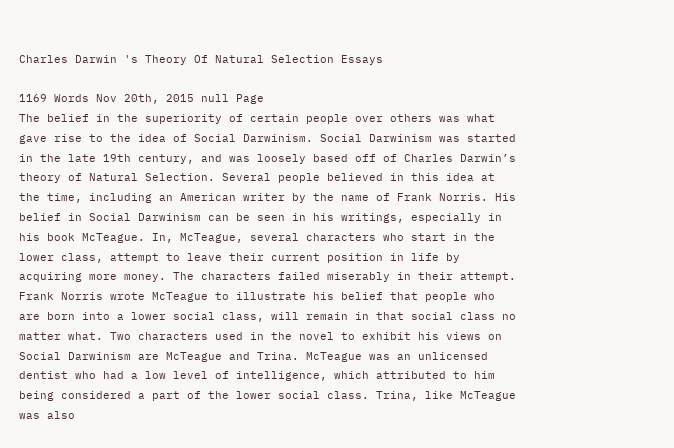Charles Darwin 's Theory Of Natural Selection Essays

1169 Words Nov 20th, 2015 null Page
The belief in the superiority of certain people over others was what gave rise to the idea of Social Darwinism. Social Darwinism was started in the late 19th century, and was loosely based off of Charles Darwin’s theory of Natural Selection. Several people believed in this idea at the time, including an American writer by the name of Frank Norris. His belief in Social Darwinism can be seen in his writings, especially in his book McTeague. In, McTeague, several characters who start in the lower class, attempt to leave their current position in life by acquiring more money. The characters failed miserably in their attempt. Frank Norris wrote McTeague to illustrate his belief that people who are born into a lower social class, will remain in that social class no matter what. Two characters used in the novel to exhibit his views on Social Darwinism are McTeague and Trina. McTeague was an unlicensed dentist who had a low level of intelligence, which attributed to him being considered a part of the lower social class. Trina, like McTeague was also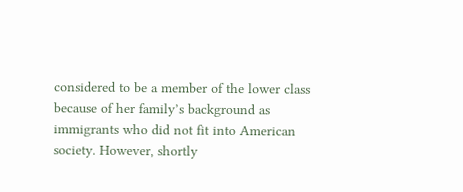considered to be a member of the lower class because of her family’s background as immigrants who did not fit into American society. However, shortly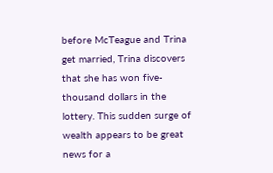before McTeague and Trina get married, Trina discovers that she has won five-thousand dollars in the lottery. This sudden surge of wealth appears to be great news for a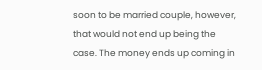soon to be married couple, however, that would not end up being the case. The money ends up coming in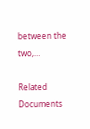between the two,…

Related Documents